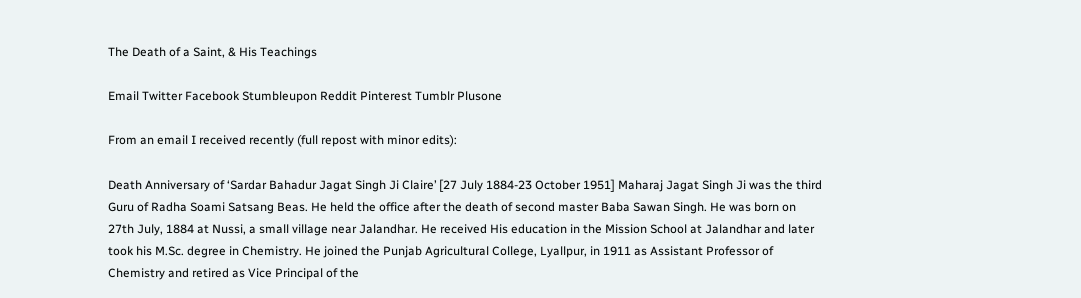The Death of a Saint, & His Teachings

Email Twitter Facebook Stumbleupon Reddit Pinterest Tumblr Plusone

From an email I received recently (full repost with minor edits):

Death Anniversary of ‘Sardar Bahadur Jagat Singh Ji Claire’ [27 July 1884-23 October 1951] Maharaj Jagat Singh Ji was the third Guru of Radha Soami Satsang Beas. He held the office after the death of second master Baba Sawan Singh. He was born on 27th July, 1884 at Nussi, a small village near Jalandhar. He received His education in the Mission School at Jalandhar and later took his M.Sc. degree in Chemistry. He joined the Punjab Agricultural College, Lyallpur, in 1911 as Assistant Professor of Chemistry and retired as Vice Principal of the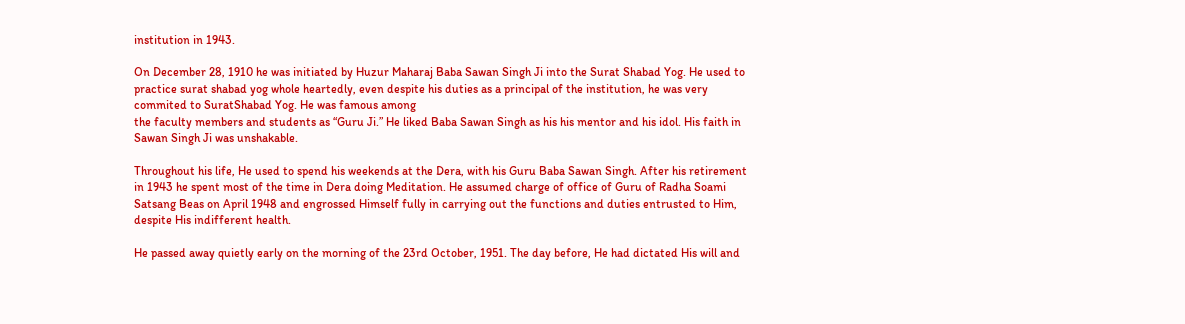institution in 1943.

On December 28, 1910 he was initiated by Huzur Maharaj Baba Sawan Singh Ji into the Surat Shabad Yog. He used to practice surat shabad yog whole heartedly, even despite his duties as a principal of the institution, he was very commited to SuratShabad Yog. He was famous among
the faculty members and students as “Guru Ji.” He liked Baba Sawan Singh as his his mentor and his idol. His faith in Sawan Singh Ji was unshakable.

Throughout his life, He used to spend his weekends at the Dera, with his Guru Baba Sawan Singh. After his retirement in 1943 he spent most of the time in Dera doing Meditation. He assumed charge of office of Guru of Radha Soami Satsang Beas on April 1948 and engrossed Himself fully in carrying out the functions and duties entrusted to Him, despite His indifferent health.

He passed away quietly early on the morning of the 23rd October, 1951. The day before, He had dictated His will and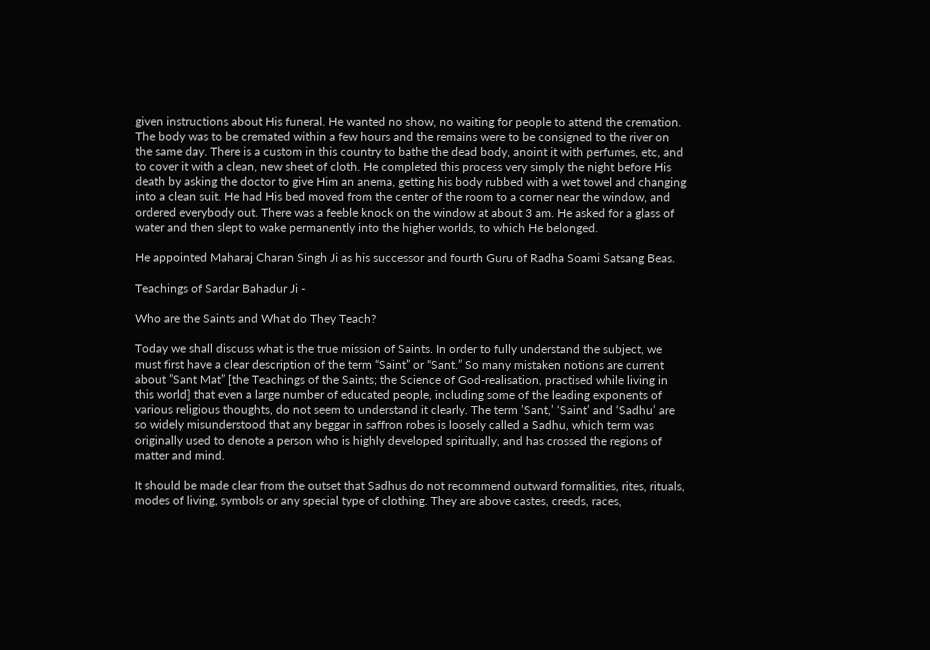given instructions about His funeral. He wanted no show, no waiting for people to attend the cremation. The body was to be cremated within a few hours and the remains were to be consigned to the river on the same day. There is a custom in this country to bathe the dead body, anoint it with perfumes, etc, and to cover it with a clean, new sheet of cloth. He completed this process very simply the night before His death by asking the doctor to give Him an anema, getting his body rubbed with a wet towel and changing into a clean suit. He had His bed moved from the center of the room to a corner near the window, and ordered everybody out. There was a feeble knock on the window at about 3 am. He asked for a glass of water and then slept to wake permanently into the higher worlds, to which He belonged.

He appointed Maharaj Charan Singh Ji as his successor and fourth Guru of Radha Soami Satsang Beas.

Teachings of Sardar Bahadur Ji -

Who are the Saints and What do They Teach?

Today we shall discuss what is the true mission of Saints. In order to fully understand the subject, we must first have a clear description of the term “Saint” or “Sant.” So many mistaken notions are current about ”Sant Mat” [the Teachings of the Saints; the Science of God-realisation, practised while living in this world] that even a large number of educated people, including some of the leading exponents of various religious thoughts, do not seem to understand it clearly. The term ’Sant,’ ‘Saint’ and ‘Sadhu’ are so widely misunderstood that any beggar in saffron robes is loosely called a Sadhu, which term was originally used to denote a person who is highly developed spiritually, and has crossed the regions of matter and mind.

It should be made clear from the outset that Sadhus do not recommend outward formalities, rites, rituals, modes of living, symbols or any special type of clothing. They are above castes, creeds, races,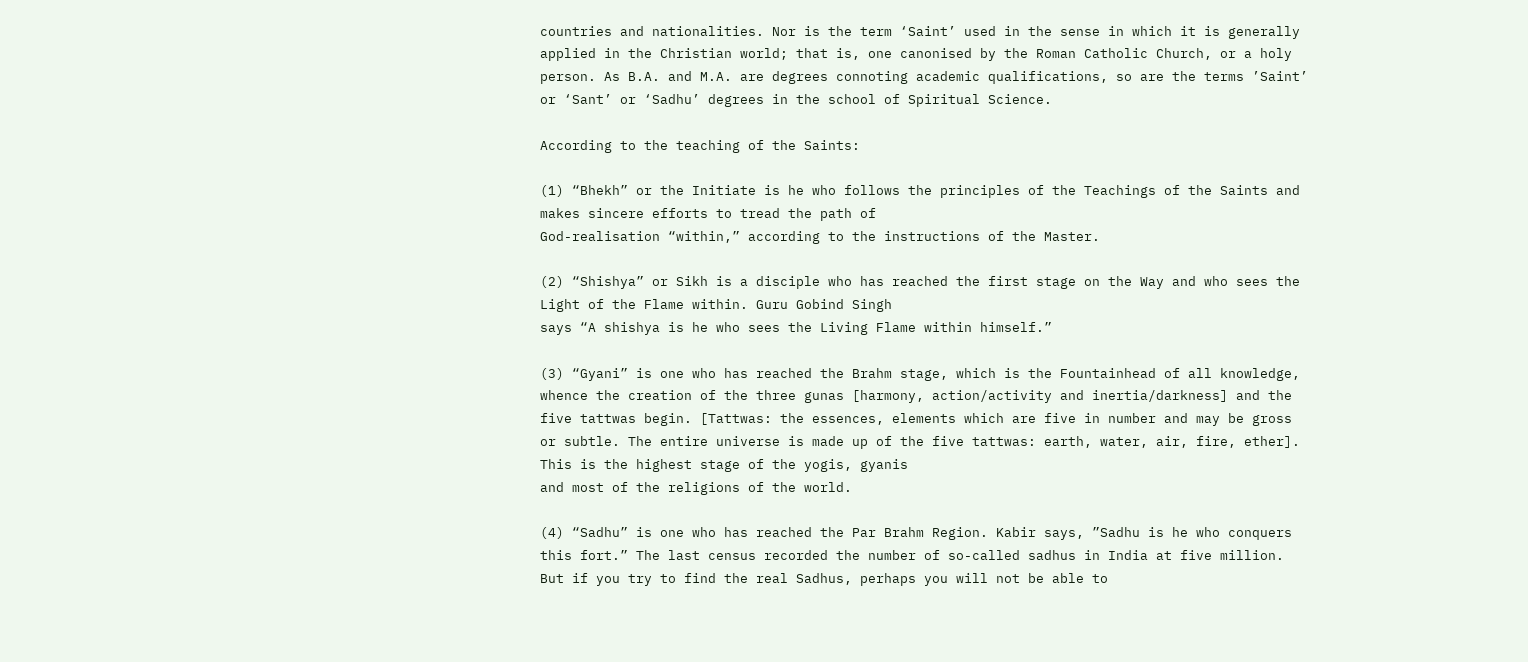countries and nationalities. Nor is the term ‘Saint’ used in the sense in which it is generally applied in the Christian world; that is, one canonised by the Roman Catholic Church, or a holy person. As B.A. and M.A. are degrees connoting academic qualifications, so are the terms ’Saint’ or ‘Sant’ or ‘Sadhu’ degrees in the school of Spiritual Science.

According to the teaching of the Saints:

(1) “Bhekh” or the Initiate is he who follows the principles of the Teachings of the Saints and makes sincere efforts to tread the path of
God-realisation “within,” according to the instructions of the Master.

(2) “Shishya” or Sikh is a disciple who has reached the first stage on the Way and who sees the Light of the Flame within. Guru Gobind Singh
says “A shishya is he who sees the Living Flame within himself.”

(3) “Gyani” is one who has reached the Brahm stage, which is the Fountainhead of all knowledge, whence the creation of the three gunas [harmony, action/activity and inertia/darkness] and the five tattwas begin. [Tattwas: the essences, elements which are five in number and may be gross or subtle. The entire universe is made up of the five tattwas: earth, water, air, fire, ether]. This is the highest stage of the yogis, gyanis
and most of the religions of the world.

(4) “Sadhu” is one who has reached the Par Brahm Region. Kabir says, ”Sadhu is he who conquers this fort.” The last census recorded the number of so-called sadhus in India at five million. But if you try to find the real Sadhus, perhaps you will not be able to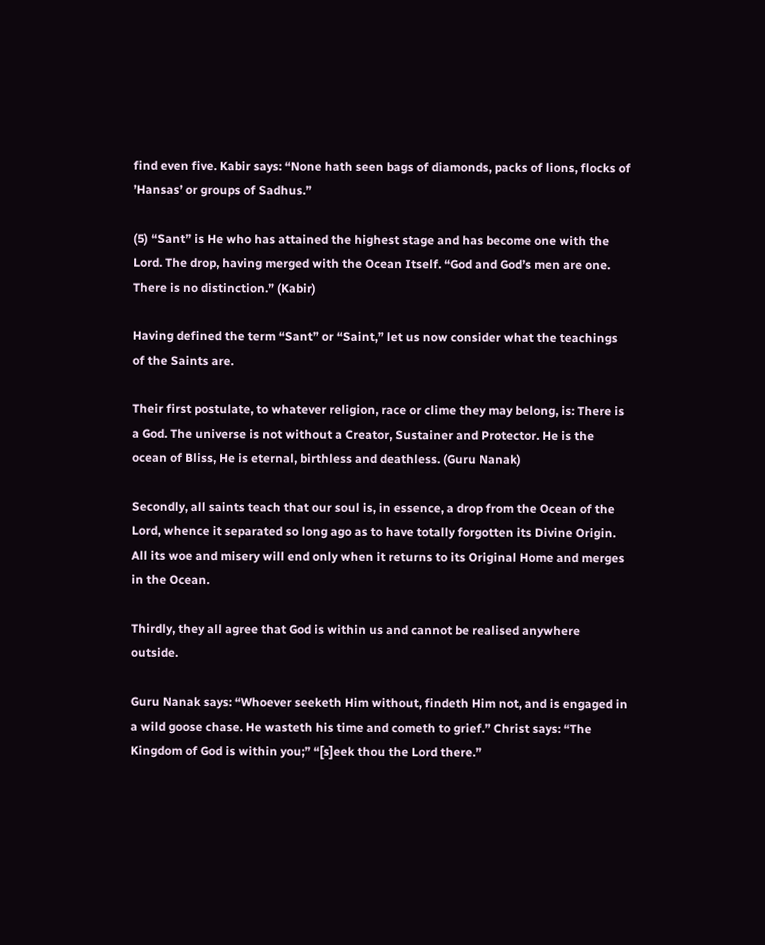find even five. Kabir says: “None hath seen bags of diamonds, packs of lions, flocks of ’Hansas’ or groups of Sadhus.”

(5) “Sant” is He who has attained the highest stage and has become one with the Lord. The drop, having merged with the Ocean Itself. “God and God’s men are one. There is no distinction.” (Kabir)

Having defined the term “Sant” or “Saint,” let us now consider what the teachings of the Saints are.

Their first postulate, to whatever religion, race or clime they may belong, is: There is a God. The universe is not without a Creator, Sustainer and Protector. He is the ocean of Bliss, He is eternal, birthless and deathless. (Guru Nanak)

Secondly, all saints teach that our soul is, in essence, a drop from the Ocean of the Lord, whence it separated so long ago as to have totally forgotten its Divine Origin. All its woe and misery will end only when it returns to its Original Home and merges in the Ocean.

Thirdly, they all agree that God is within us and cannot be realised anywhere outside.

Guru Nanak says: “Whoever seeketh Him without, findeth Him not, and is engaged in a wild goose chase. He wasteth his time and cometh to grief.” Christ says: “The Kingdom of God is within you;” “[s]eek thou the Lord there.”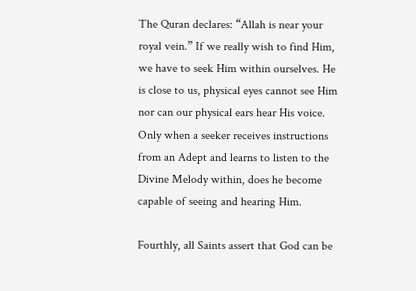The Quran declares: “Allah is near your royal vein.” If we really wish to find Him, we have to seek Him within ourselves. He is close to us, physical eyes cannot see Him nor can our physical ears hear His voice. Only when a seeker receives instructions from an Adept and learns to listen to the Divine Melody within, does he become capable of seeing and hearing Him.

Fourthly, all Saints assert that God can be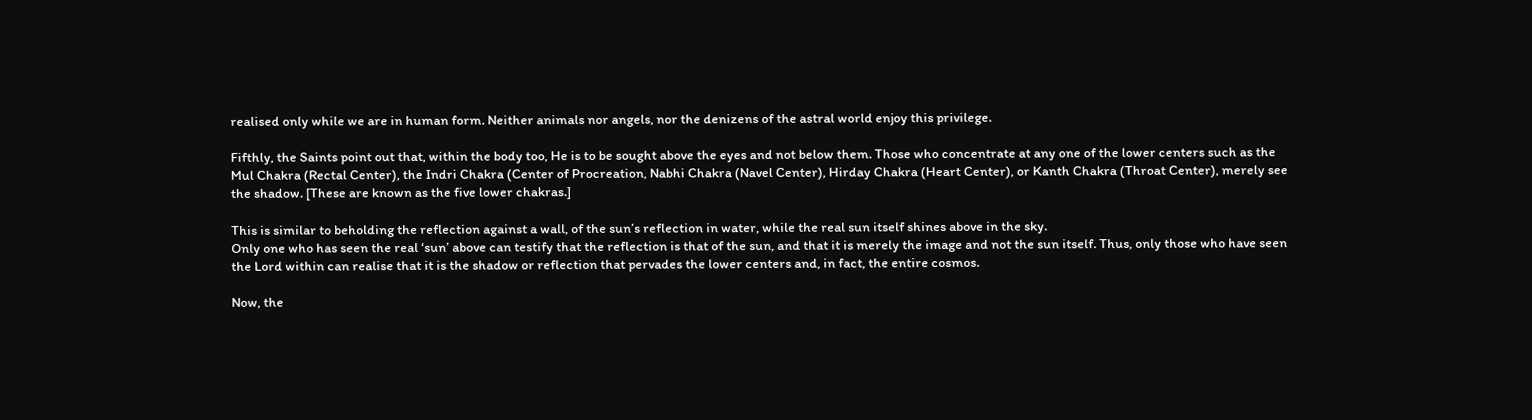realised only while we are in human form. Neither animals nor angels, nor the denizens of the astral world enjoy this privilege.

Fifthly, the Saints point out that, within the body too, He is to be sought above the eyes and not below them. Those who concentrate at any one of the lower centers such as the Mul Chakra (Rectal Center), the Indri Chakra (Center of Procreation, Nabhi Chakra (Navel Center), Hirday Chakra (Heart Center), or Kanth Chakra (Throat Center), merely see the shadow. [These are known as the five lower chakras.]

This is similar to beholding the reflection against a wall, of the sun’s reflection in water, while the real sun itself shines above in the sky.
Only one who has seen the real ‘sun’ above can testify that the reflection is that of the sun, and that it is merely the image and not the sun itself. Thus, only those who have seen the Lord within can realise that it is the shadow or reflection that pervades the lower centers and, in fact, the entire cosmos.

Now, the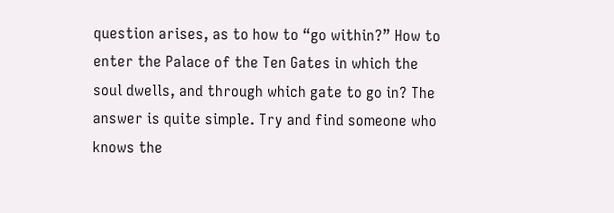question arises, as to how to “go within?” How to enter the Palace of the Ten Gates in which the soul dwells, and through which gate to go in? The answer is quite simple. Try and find someone who knows the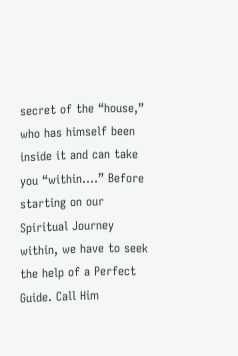secret of the “house,” who has himself been inside it and can take you “within….” Before starting on our Spiritual Journey within, we have to seek the help of a Perfect Guide. Call Him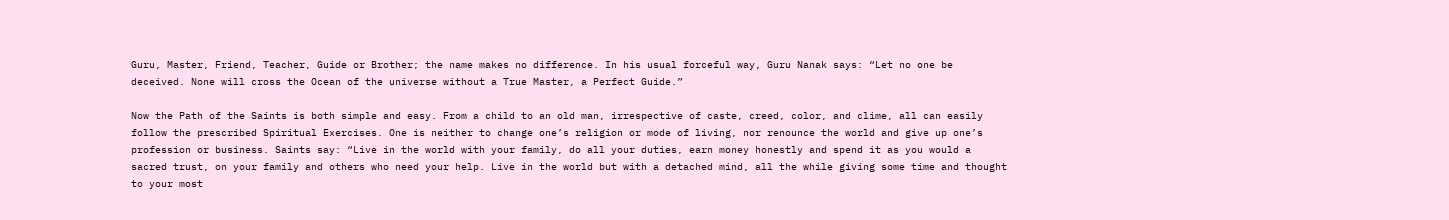Guru, Master, Friend, Teacher, Guide or Brother; the name makes no difference. In his usual forceful way, Guru Nanak says: “Let no one be deceived. None will cross the Ocean of the universe without a True Master, a Perfect Guide.”

Now the Path of the Saints is both simple and easy. From a child to an old man, irrespective of caste, creed, color, and clime, all can easily follow the prescribed Spiritual Exercises. One is neither to change one’s religion or mode of living, nor renounce the world and give up one’s profession or business. Saints say: “Live in the world with your family, do all your duties, earn money honestly and spend it as you would a sacred trust, on your family and others who need your help. Live in the world but with a detached mind, all the while giving some time and thought to your most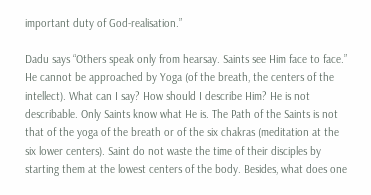important duty of God-realisation.”

Dadu says “Others speak only from hearsay. Saints see Him face to face.” He cannot be approached by Yoga (of the breath, the centers of the
intellect). What can I say? How should I describe Him? He is not describable. Only Saints know what He is. The Path of the Saints is not that of the yoga of the breath or of the six chakras (meditation at the six lower centers). Saint do not waste the time of their disciples by starting them at the lowest centers of the body. Besides, what does one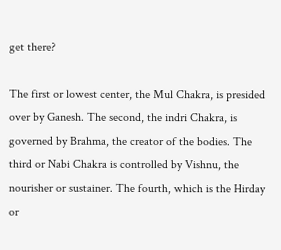get there?

The first or lowest center, the Mul Chakra, is presided over by Ganesh. The second, the indri Chakra, is governed by Brahma, the creator of the bodies. The third or Nabi Chakra is controlled by Vishnu, the nourisher or sustainer. The fourth, which is the Hirday or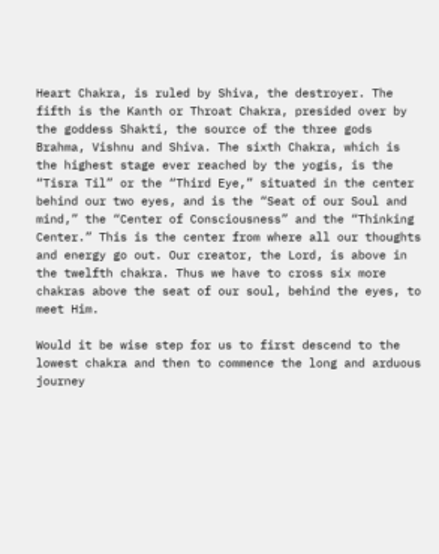Heart Chakra, is ruled by Shiva, the destroyer. The fifth is the Kanth or Throat Chakra, presided over by the goddess Shakti, the source of the three gods Brahma, Vishnu and Shiva. The sixth Chakra, which is the highest stage ever reached by the yogis, is the “Tisra Til” or the “Third Eye,” situated in the center behind our two eyes, and is the “Seat of our Soul and mind,” the “Center of Consciousness” and the “Thinking Center.” This is the center from where all our thoughts and energy go out. Our creator, the Lord, is above in the twelfth chakra. Thus we have to cross six more chakras above the seat of our soul, behind the eyes, to meet Him.

Would it be wise step for us to first descend to the lowest chakra and then to commence the long and arduous journey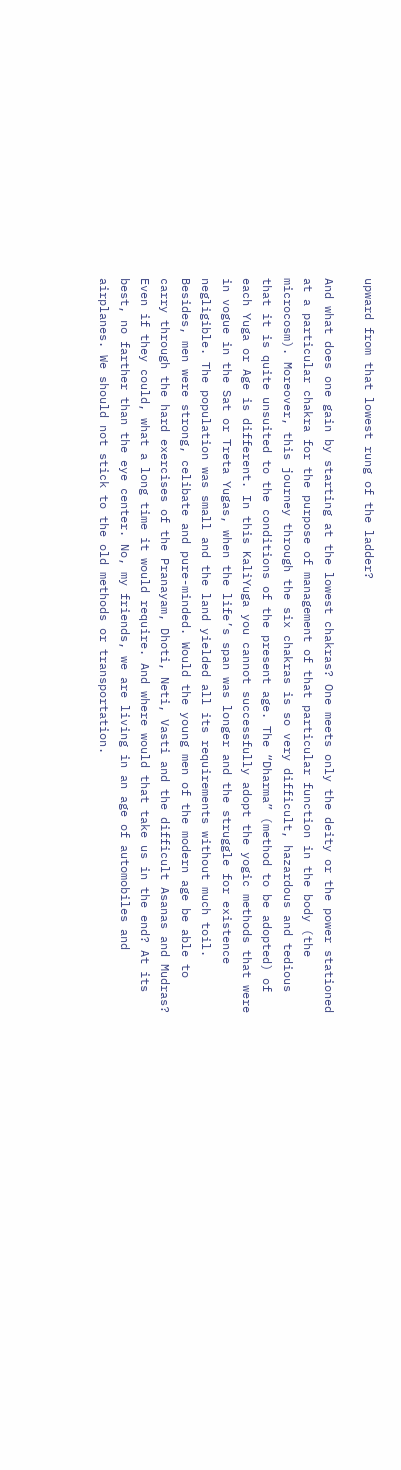upward from that lowest rung of the ladder?

And what does one gain by starting at the lowest chakras? One meets only the deity or the power stationed at a particular chakra for the purpose of management of that particular function in the body (the microcosm). Moreover, this journey through the six chakras is so very difficult, hazardous and tedious that it is quite unsuited to the conditions of the present age. The “Dharma” (method to be adopted) of each Yuga or Age is different. In this KaliYuga you cannot successfully adopt the yogic methods that were in vogue in the Sat or Treta Yugas, when the life’s span was longer and the struggle for existence negligible. The population was small and the land yielded all its requirements without much toil. Besides, men were strong, celibate and pure-minded. Would the young men of the modern age be able to carry through the hard exercises of the Pranayam, Dhoti, Neti, Vasti and the difficult Asanas and Mudras? Even if they could, what a long time it would require. And where would that take us in the end? At its best, no farther than the eye center. No, my friends, we are living in an age of automobiles and airplanes. We should not stick to the old methods or transportation.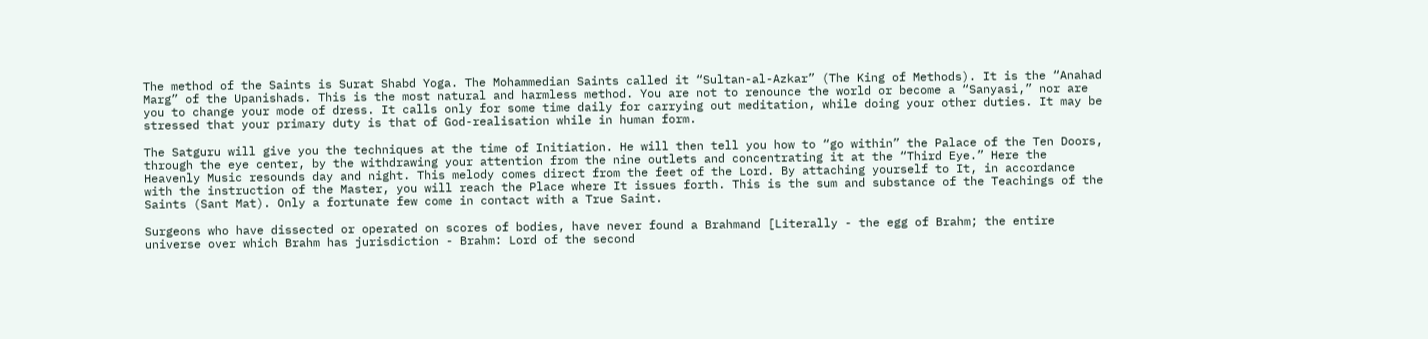The method of the Saints is Surat Shabd Yoga. The Mohammedian Saints called it “Sultan-al-Azkar” (The King of Methods). It is the “Anahad Marg” of the Upanishads. This is the most natural and harmless method. You are not to renounce the world or become a “Sanyasi,” nor are you to change your mode of dress. It calls only for some time daily for carrying out meditation, while doing your other duties. It may be stressed that your primary duty is that of God-realisation while in human form.

The Satguru will give you the techniques at the time of Initiation. He will then tell you how to “go within” the Palace of the Ten Doors, through the eye center, by the withdrawing your attention from the nine outlets and concentrating it at the “Third Eye.” Here the Heavenly Music resounds day and night. This melody comes direct from the feet of the Lord. By attaching yourself to It, in accordance with the instruction of the Master, you will reach the Place where It issues forth. This is the sum and substance of the Teachings of the Saints (Sant Mat). Only a fortunate few come in contact with a True Saint.

Surgeons who have dissected or operated on scores of bodies, have never found a Brahmand [Literally - the egg of Brahm; the entire universe over which Brahm has jurisdiction - Brahm: Lord of the second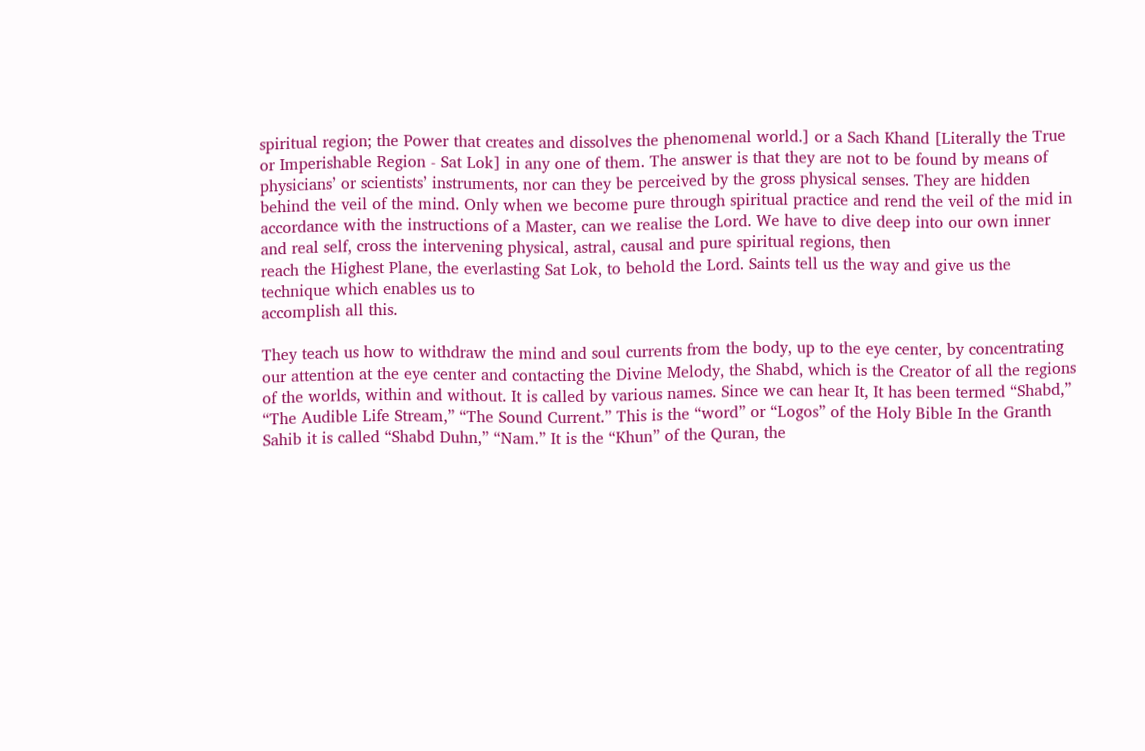spiritual region; the Power that creates and dissolves the phenomenal world.] or a Sach Khand [Literally the True or Imperishable Region - Sat Lok] in any one of them. The answer is that they are not to be found by means of physicians’ or scientists’ instruments, nor can they be perceived by the gross physical senses. They are hidden behind the veil of the mind. Only when we become pure through spiritual practice and rend the veil of the mid in accordance with the instructions of a Master, can we realise the Lord. We have to dive deep into our own inner and real self, cross the intervening physical, astral, causal and pure spiritual regions, then
reach the Highest Plane, the everlasting Sat Lok, to behold the Lord. Saints tell us the way and give us the technique which enables us to
accomplish all this.

They teach us how to withdraw the mind and soul currents from the body, up to the eye center, by concentrating our attention at the eye center and contacting the Divine Melody, the Shabd, which is the Creator of all the regions of the worlds, within and without. It is called by various names. Since we can hear It, It has been termed “Shabd,” “The Audible Life Stream,” “The Sound Current.” This is the “word” or “Logos” of the Holy Bible In the Granth Sahib it is called “Shabd Duhn,” “Nam.” It is the “Khun” of the Quran, the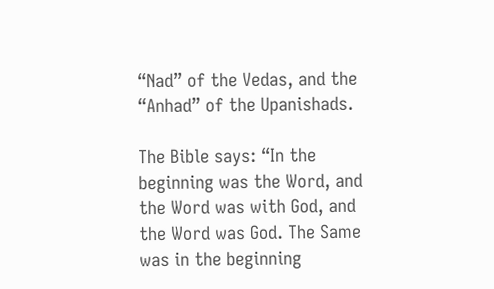“Nad” of the Vedas, and the “Anhad” of the Upanishads.

The Bible says: “In the beginning was the Word, and the Word was with God, and the Word was God. The Same was in the beginning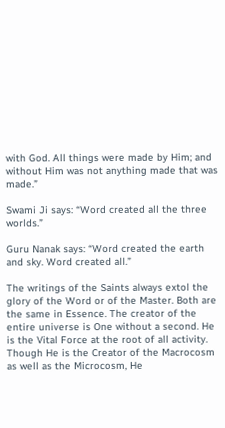with God. All things were made by Him; and without Him was not anything made that was made.”

Swami Ji says: “Word created all the three worlds.”

Guru Nanak says: “Word created the earth and sky. Word created all.”

The writings of the Saints always extol the glory of the Word or of the Master. Both are the same in Essence. The creator of the entire universe is One without a second. He is the Vital Force at the root of all activity. Though He is the Creator of the Macrocosm as well as the Microcosm, He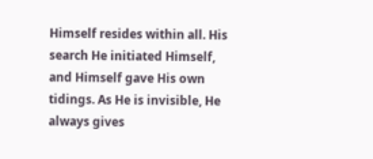Himself resides within all. His search He initiated Himself, and Himself gave His own tidings. As He is invisible, He always gives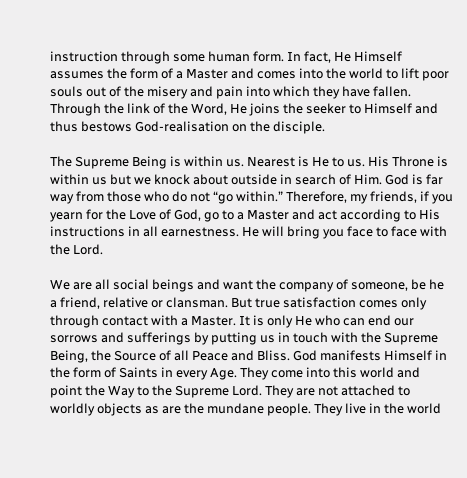instruction through some human form. In fact, He Himself assumes the form of a Master and comes into the world to lift poor souls out of the misery and pain into which they have fallen. Through the link of the Word, He joins the seeker to Himself and thus bestows God-realisation on the disciple.

The Supreme Being is within us. Nearest is He to us. His Throne is within us but we knock about outside in search of Him. God is far way from those who do not “go within.” Therefore, my friends, if you yearn for the Love of God, go to a Master and act according to His instructions in all earnestness. He will bring you face to face with the Lord.

We are all social beings and want the company of someone, be he a friend, relative or clansman. But true satisfaction comes only through contact with a Master. It is only He who can end our sorrows and sufferings by putting us in touch with the Supreme Being, the Source of all Peace and Bliss. God manifests Himself in the form of Saints in every Age. They come into this world and point the Way to the Supreme Lord. They are not attached to worldly objects as are the mundane people. They live in the world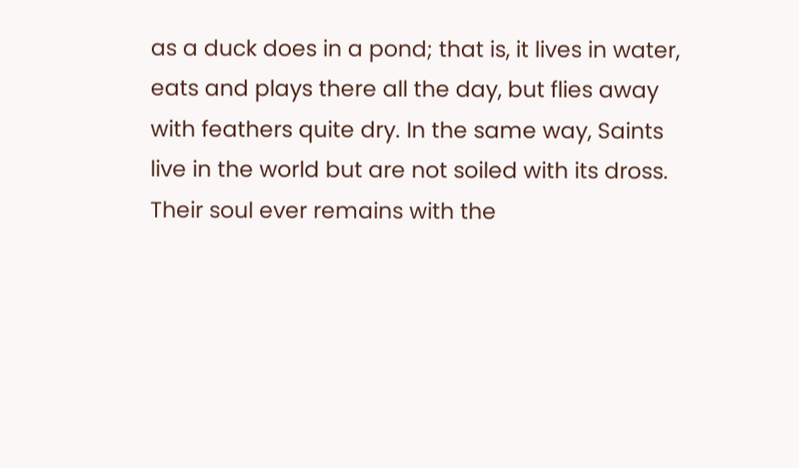as a duck does in a pond; that is, it lives in water, eats and plays there all the day, but flies away with feathers quite dry. In the same way, Saints live in the world but are not soiled with its dross. Their soul ever remains with the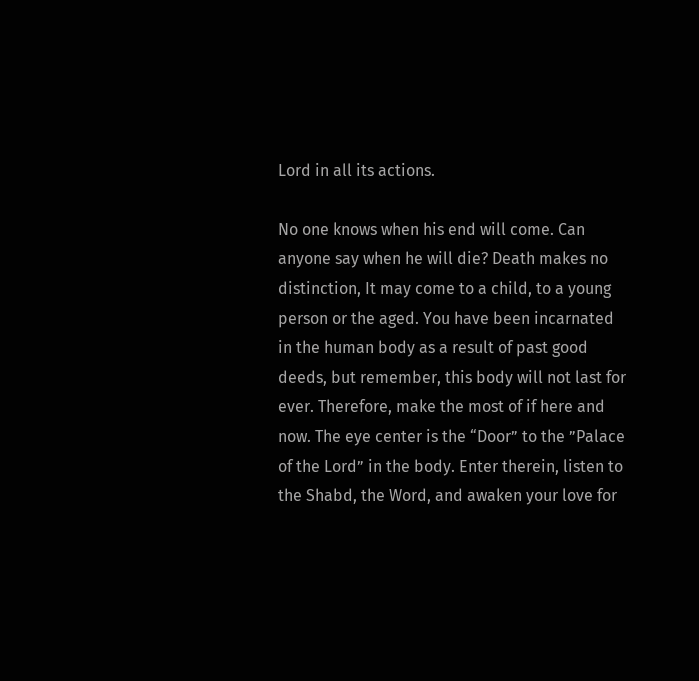Lord in all its actions.

No one knows when his end will come. Can anyone say when he will die? Death makes no distinction, It may come to a child, to a young person or the aged. You have been incarnated in the human body as a result of past good deeds, but remember, this body will not last for ever. Therefore, make the most of if here and now. The eye center is the “Door” to the ”Palace of the Lord” in the body. Enter therein, listen to the Shabd, the Word, and awaken your love for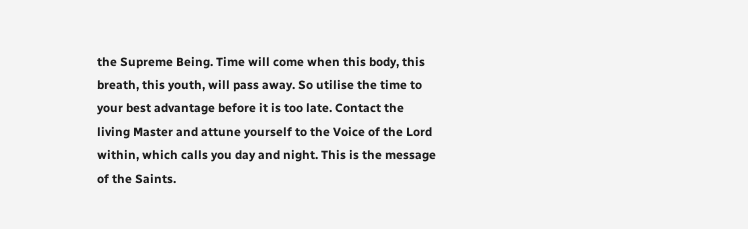the Supreme Being. Time will come when this body, this breath, this youth, will pass away. So utilise the time to your best advantage before it is too late. Contact the living Master and attune yourself to the Voice of the Lord within, which calls you day and night. This is the message of the Saints.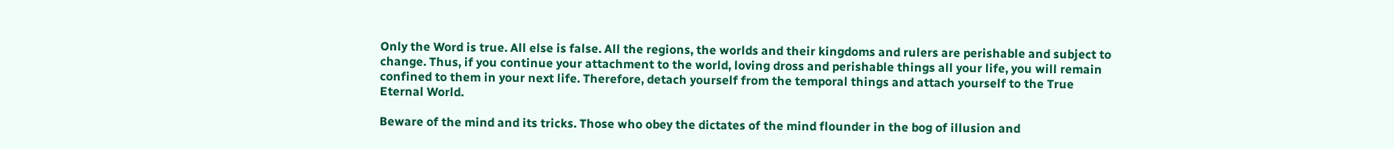Only the Word is true. All else is false. All the regions, the worlds and their kingdoms and rulers are perishable and subject to change. Thus, if you continue your attachment to the world, loving dross and perishable things all your life, you will remain confined to them in your next life. Therefore, detach yourself from the temporal things and attach yourself to the True Eternal World.

Beware of the mind and its tricks. Those who obey the dictates of the mind flounder in the bog of illusion and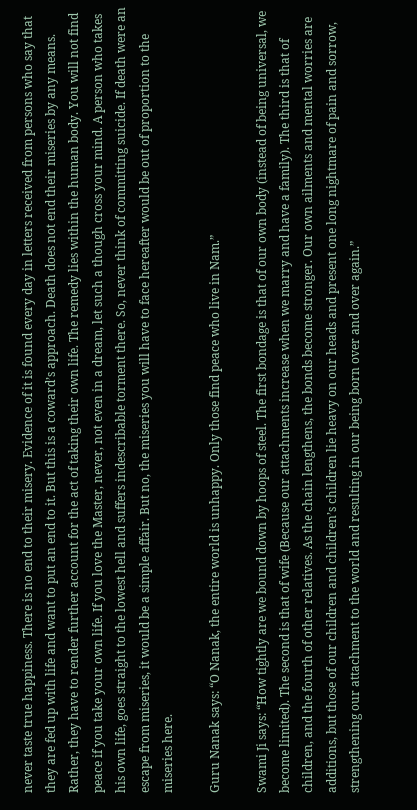never taste true happiness. There is no end to their misery. Evidence of it is found every day in letters received from persons who say that they are fed up with life and want to put an end to it. But this is a coward’s approach. Death does not end their miseries by any means. Rather, they have to render further account for the act of taking their own life. The remedy lies within the human body. You will not find peace if you take your own life. If you love the Master, never, not even in a dream, let such a though cross your mind. A person who takes his own life, goes straight to the lowest hell and suffers indescribable torment there. So, never think of committing suicide. If death were an escape from miseries, it would be a simple affair. But no, the miseries you will have to face hereafter would be out of proportion to the miseries here.

Guru Nanak says: “O Nanak, the entire world is unhappy. Only those find peace who live in Nam.”

Swami Ji says: “How tightly are we bound down by hoops of steel. The first bondage is that of our own body (instead of being universal, we become limited). The second is that of wife (Because our attachments increase when we marry and have a family). The third is that of children, and the fourth of other relatives. As the chain lengthens, the bonds become stronger. Our own ailments and mental worries are additions, but those of our children and children’s children lie heavy on our heads and present one long nightmare of pain and sorrow, strengthening our attachment to the world and resulting in our being born over and over again.”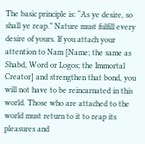The basic principle is: “As ye desire, so shall ye reap.” Nature must fulfill every desire of yours. If you attach your attention to Nam [Name; the same as Shabd, Word or Logos; the Immortal Creator] and strengthen that bond, you will not have to be reincarnated in this world. Those who are attached to the world must return to it to reap its pleasures and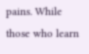pains. While those who learn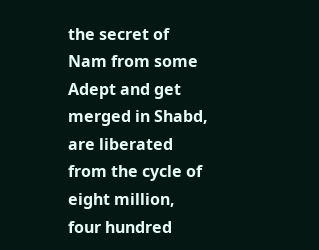the secret of Nam from some Adept and get merged in Shabd, are liberated from the cycle of eight million, four hundred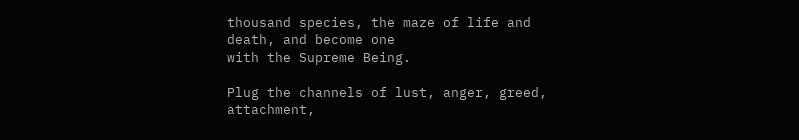thousand species, the maze of life and death, and become one
with the Supreme Being.

Plug the channels of lust, anger, greed, attachment,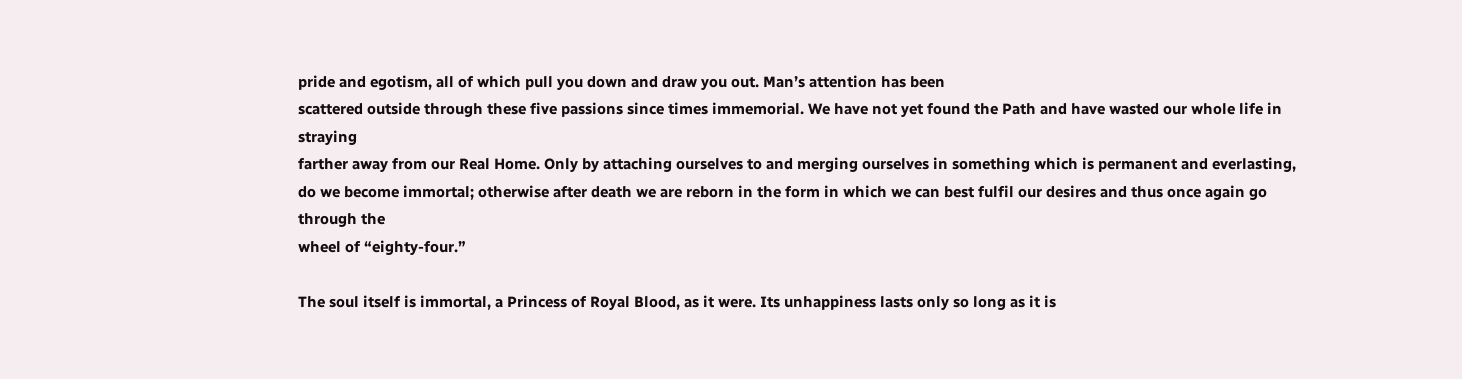pride and egotism, all of which pull you down and draw you out. Man’s attention has been
scattered outside through these five passions since times immemorial. We have not yet found the Path and have wasted our whole life in straying
farther away from our Real Home. Only by attaching ourselves to and merging ourselves in something which is permanent and everlasting, do we become immortal; otherwise after death we are reborn in the form in which we can best fulfil our desires and thus once again go through the
wheel of “eighty-four.”

The soul itself is immortal, a Princess of Royal Blood, as it were. Its unhappiness lasts only so long as it is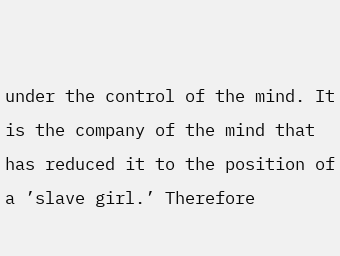under the control of the mind. It is the company of the mind that has reduced it to the position of a ’slave girl.’ Therefore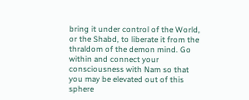bring it under control of the World, or the Shabd, to liberate it from the thraldom of the demon mind. Go within and connect your consciousness with Nam so that you may be elevated out of this sphere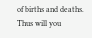of births and deaths. Thus will you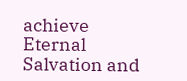achieve Eternal Salvation and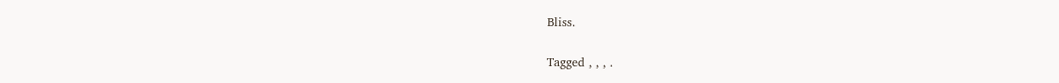Bliss.

Tagged , , , .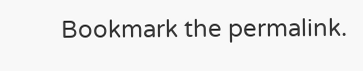Bookmark the permalink.